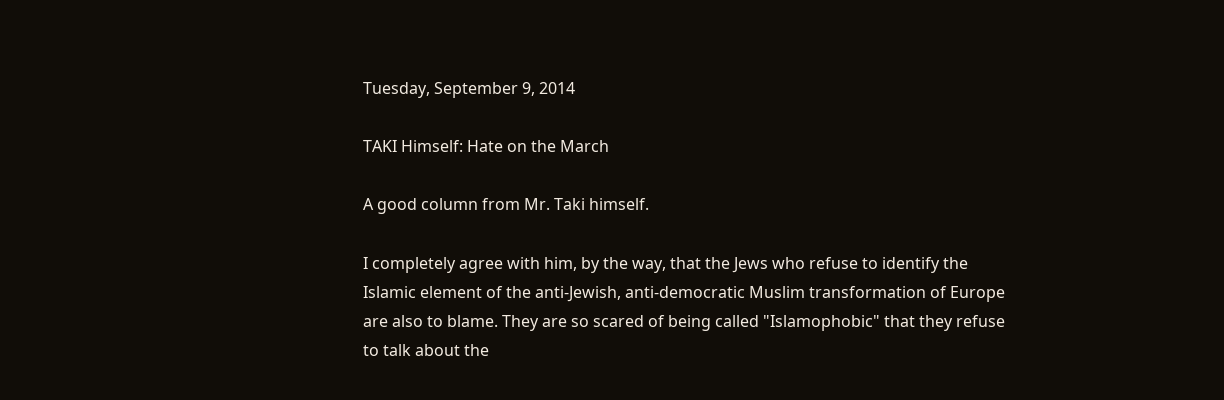Tuesday, September 9, 2014

TAKI Himself: Hate on the March

A good column from Mr. Taki himself.

I completely agree with him, by the way, that the Jews who refuse to identify the Islamic element of the anti-Jewish, anti-democratic Muslim transformation of Europe are also to blame. They are so scared of being called "Islamophobic" that they refuse to talk about the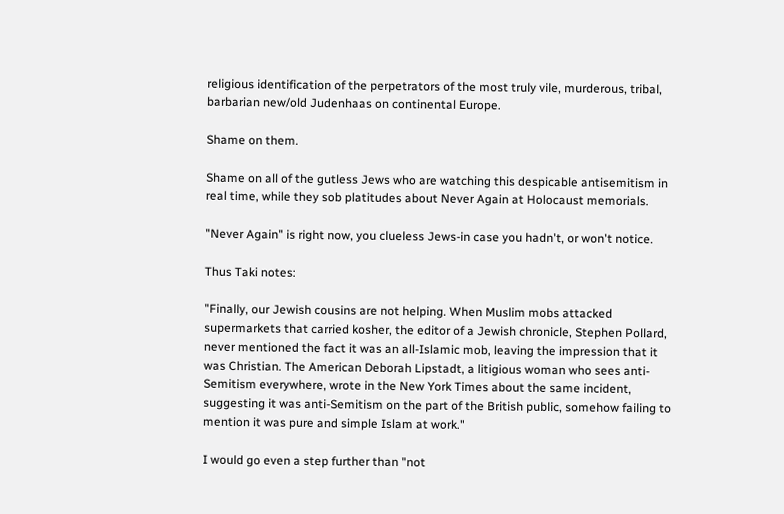religious identification of the perpetrators of the most truly vile, murderous, tribal, barbarian new/old Judenhaas on continental Europe.

Shame on them.

Shame on all of the gutless Jews who are watching this despicable antisemitism in real time, while they sob platitudes about Never Again at Holocaust memorials.

"Never Again" is right now, you clueless Jews-in case you hadn't, or won't notice.

Thus Taki notes:

"Finally, our Jewish cousins are not helping. When Muslim mobs attacked supermarkets that carried kosher, the editor of a Jewish chronicle, Stephen Pollard, never mentioned the fact it was an all-Islamic mob, leaving the impression that it was Christian. The American Deborah Lipstadt, a litigious woman who sees anti-Semitism everywhere, wrote in the New York Times about the same incident, suggesting it was anti-Semitism on the part of the British public, somehow failing to mention it was pure and simple Islam at work."

I would go even a step further than "not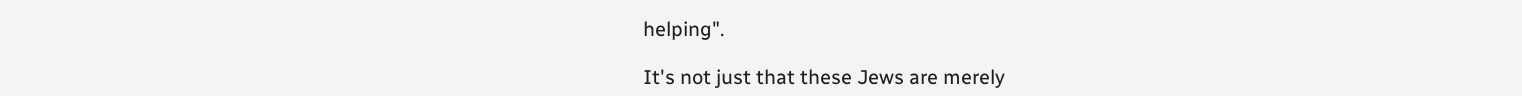helping".

It's not just that these Jews are merely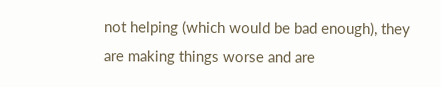not helping (which would be bad enough), they are making things worse and are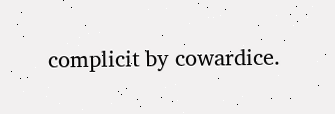complicit by cowardice.